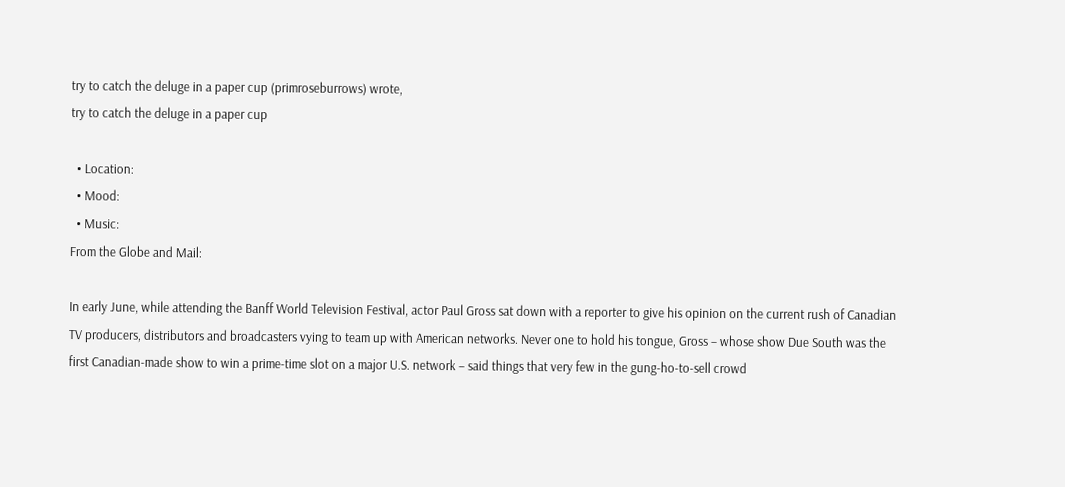try to catch the deluge in a paper cup (primroseburrows) wrote,
try to catch the deluge in a paper cup

  • Location:
  • Mood:
  • Music:
From the Globe and Mail:

In early June, while attending the Banff World Television Festival, actor Paul Gross sat down with a reporter to give his opinion on the current rush of Canadian TV producers, distributors and broadcasters vying to team up with American networks. Never one to hold his tongue, Gross – whose show Due South was the first Canadian-made show to win a prime-time slot on a major U.S. network – said things that very few in the gung-ho-to-sell crowd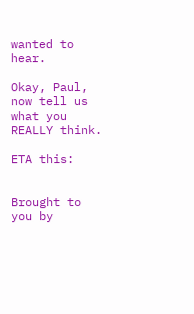wanted to hear.

Okay, Paul, now tell us what you REALLY think.

ETA this:


Brought to you by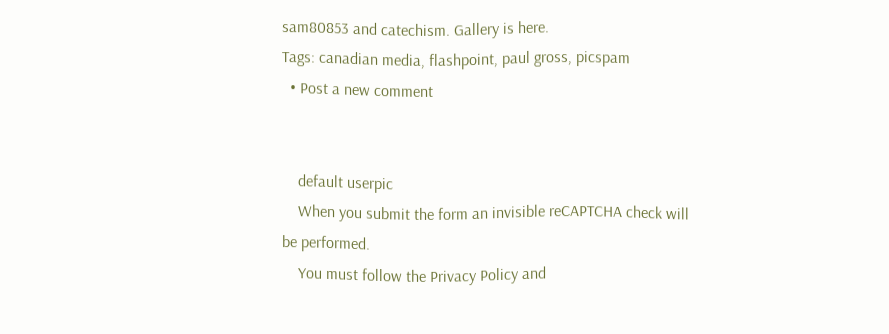sam80853 and catechism. Gallery is here.
Tags: canadian media, flashpoint, paul gross, picspam
  • Post a new comment


    default userpic
    When you submit the form an invisible reCAPTCHA check will be performed.
    You must follow the Privacy Policy and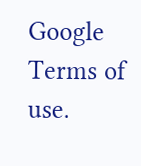Google Terms of use.